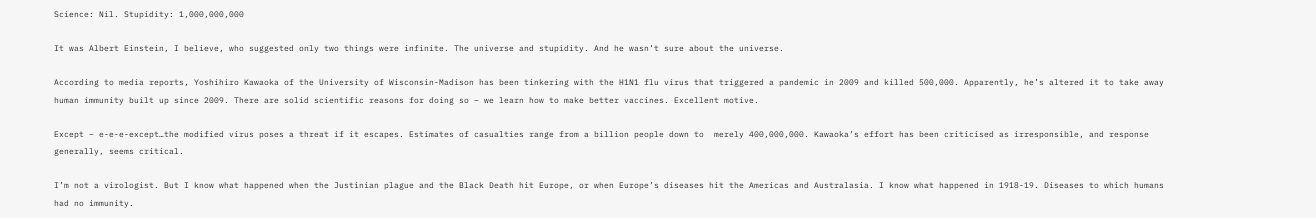Science: Nil. Stupidity: 1,000,000,000

It was Albert Einstein, I believe, who suggested only two things were infinite. The universe and stupidity. And he wasn’t sure about the universe.

According to media reports, Yoshihiro Kawaoka of the University of Wisconsin-Madison has been tinkering with the H1N1 flu virus that triggered a pandemic in 2009 and killed 500,000. Apparently, he’s altered it to take away human immunity built up since 2009. There are solid scientific reasons for doing so – we learn how to make better vaccines. Excellent motive.

Except – e-e-e-except…the modified virus poses a threat if it escapes. Estimates of casualties range from a billion people down to  merely 400,000,000. Kawaoka’s effort has been criticised as irresponsible, and response generally, seems critical.

I’m not a virologist. But I know what happened when the Justinian plague and the Black Death hit Europe, or when Europe’s diseases hit the Americas and Australasia. I know what happened in 1918-19. Diseases to which humans had no immunity.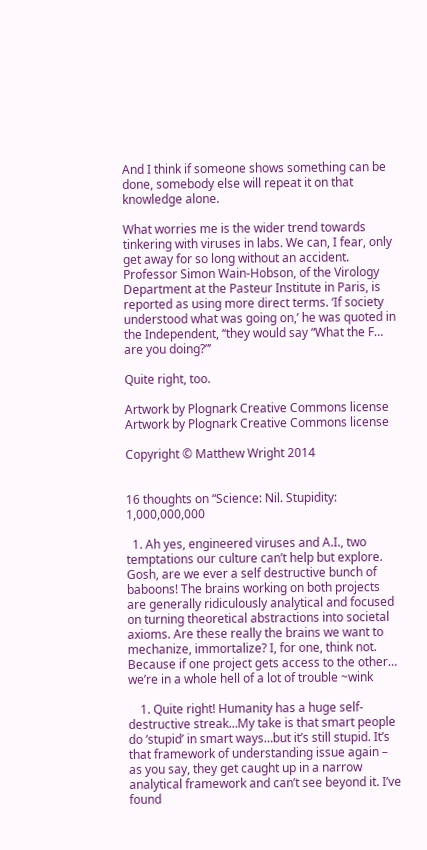And I think if someone shows something can be done, somebody else will repeat it on that knowledge alone.

What worries me is the wider trend towards tinkering with viruses in labs. We can, I fear, only get away for so long without an accident. Professor Simon Wain-Hobson, of the Virology Department at the Pasteur Institute in Paris, is reported as using more direct terms. ‘If society understood what was going on,’ he was quoted in the Independent, ‘‘they would say “What the F… are you doing?”’

Quite right, too.

Artwork by Plognark Creative Commons license
Artwork by Plognark Creative Commons license

Copyright © Matthew Wright 2014


16 thoughts on “Science: Nil. Stupidity: 1,000,000,000

  1. Ah yes, engineered viruses and A.I., two temptations our culture can’t help but explore. Gosh, are we ever a self destructive bunch of baboons! The brains working on both projects are generally ridiculously analytical and focused on turning theoretical abstractions into societal axioms. Are these really the brains we want to mechanize, immortalize? I, for one, think not. Because if one project gets access to the other… we’re in a whole hell of a lot of trouble ~wink

    1. Quite right! Humanity has a huge self-destructive streak…My take is that smart people do ‘stupid’ in smart ways…but it’s still stupid. It’s that framework of understanding issue again – as you say, they get caught up in a narrow analytical framework and can’t see beyond it. I’ve found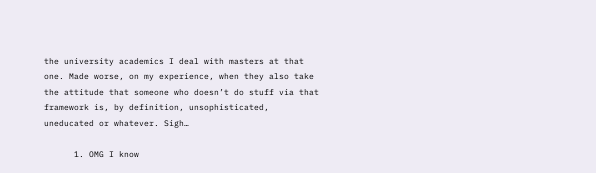the university academics I deal with masters at that one. Made worse, on my experience, when they also take the attitude that someone who doesn’t do stuff via that framework is, by definition, unsophisticated, uneducated or whatever. Sigh…

      1. OMG I know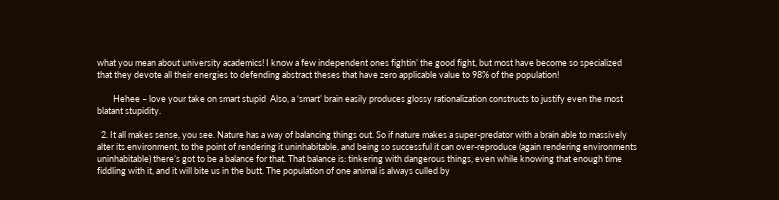what you mean about university academics! I know a few independent ones fightin’ the good fight, but most have become so specialized that they devote all their energies to defending abstract theses that have zero applicable value to 98% of the population!

        Hehee – love your take on smart stupid  Also, a ‘smart’ brain easily produces glossy rationalization constructs to justify even the most blatant stupidity.

  2. It all makes sense, you see. Nature has a way of balancing things out. So if nature makes a super-predator with a brain able to massively alter its environment, to the point of rendering it uninhabitable, and being so successful it can over-reproduce (again rendering environments uninhabitable) there’s got to be a balance for that. That balance is: tinkering with dangerous things, even while knowing that enough time fiddling with it, and it will bite us in the butt. The population of one animal is always culled by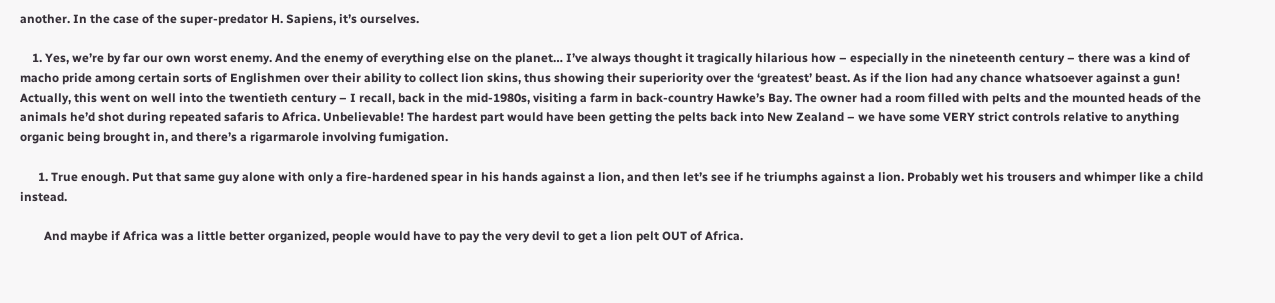another. In the case of the super-predator H. Sapiens, it’s ourselves.

    1. Yes, we’re by far our own worst enemy. And the enemy of everything else on the planet… I’ve always thought it tragically hilarious how – especially in the nineteenth century – there was a kind of macho pride among certain sorts of Englishmen over their ability to collect lion skins, thus showing their superiority over the ‘greatest’ beast. As if the lion had any chance whatsoever against a gun! Actually, this went on well into the twentieth century – I recall, back in the mid-1980s, visiting a farm in back-country Hawke’s Bay. The owner had a room filled with pelts and the mounted heads of the animals he’d shot during repeated safaris to Africa. Unbelievable! The hardest part would have been getting the pelts back into New Zealand – we have some VERY strict controls relative to anything organic being brought in, and there’s a rigarmarole involving fumigation.

      1. True enough. Put that same guy alone with only a fire-hardened spear in his hands against a lion, and then let’s see if he triumphs against a lion. Probably wet his trousers and whimper like a child instead.

        And maybe if Africa was a little better organized, people would have to pay the very devil to get a lion pelt OUT of Africa.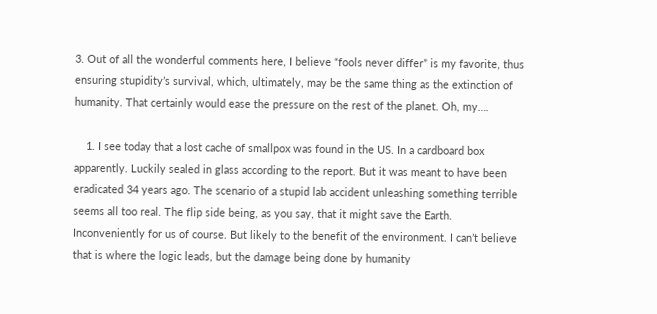3. Out of all the wonderful comments here, I believe “fools never differ” is my favorite, thus ensuring stupidity’s survival, which, ultimately, may be the same thing as the extinction of humanity. That certainly would ease the pressure on the rest of the planet. Oh, my….

    1. I see today that a lost cache of smallpox was found in the US. In a cardboard box apparently. Luckily sealed in glass according to the report. But it was meant to have been eradicated 34 years ago. The scenario of a stupid lab accident unleashing something terrible seems all too real. The flip side being, as you say, that it might save the Earth. Inconveniently for us of course. But likely to the benefit of the environment. I can’t believe that is where the logic leads, but the damage being done by humanity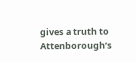gives a truth to Attenborough’s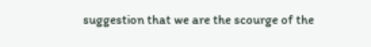suggestion that we are the scourge of the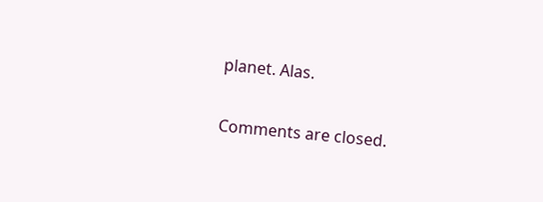planet. Alas.

Comments are closed.